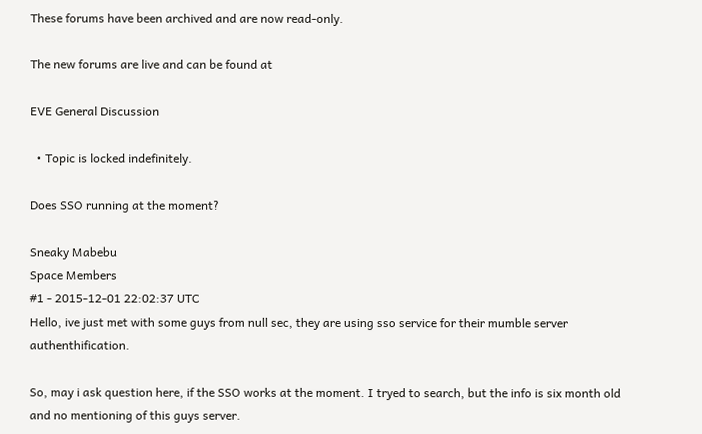These forums have been archived and are now read-only.

The new forums are live and can be found at

EVE General Discussion

  • Topic is locked indefinitely.

Does SSO running at the moment?

Sneaky Mabebu
Space Members
#1 - 2015-12-01 22:02:37 UTC
Hello, ive just met with some guys from null sec, they are using sso service for their mumble server authenthification.

So, may i ask question here, if the SSO works at the moment. I tryed to search, but the info is six month old and no mentioning of this guys server.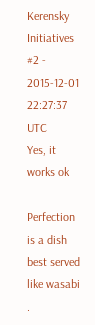Kerensky Initiatives
#2 - 2015-12-01 22:27:37 UTC
Yes, it works ok

Perfection is a dish best served like wasabi .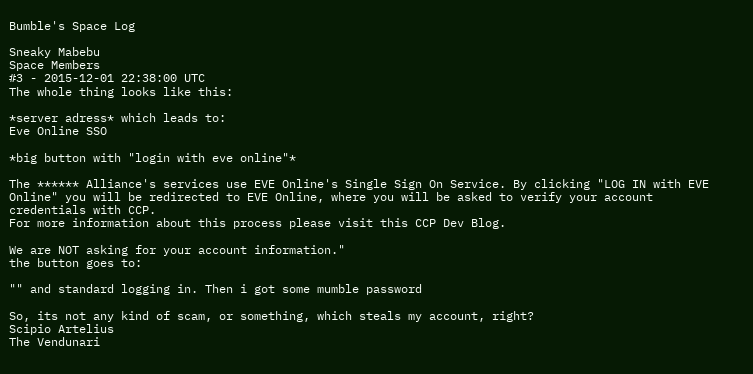Bumble's Space Log

Sneaky Mabebu
Space Members
#3 - 2015-12-01 22:38:00 UTC
The whole thing looks like this:

*server adress* which leads to:
Eve Online SSO

*big button with "login with eve online"*

The ****** Alliance's services use EVE Online's Single Sign On Service. By clicking "LOG IN with EVE Online" you will be redirected to EVE Online, where you will be asked to verify your account credentials with CCP.
For more information about this process please visit this CCP Dev Blog.

We are NOT asking for your account information."
the button goes to:

"" and standard logging in. Then i got some mumble password

So, its not any kind of scam, or something, which steals my account, right?
Scipio Artelius
The Vendunari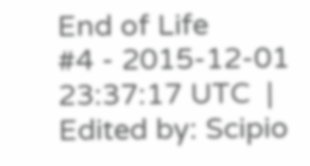End of Life
#4 - 2015-12-01 23:37:17 UTC  |  Edited by: Scipio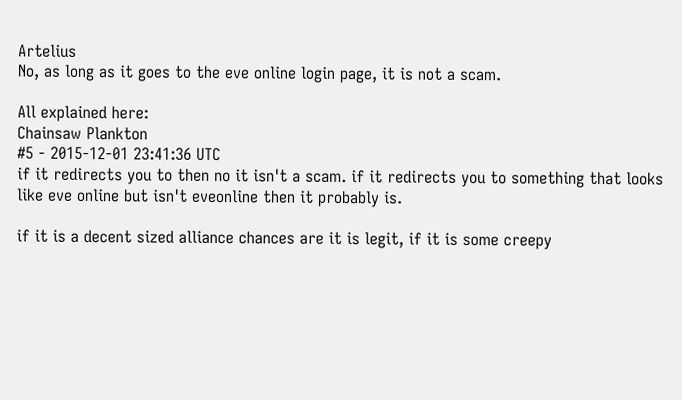Artelius
No, as long as it goes to the eve online login page, it is not a scam.

All explained here:
Chainsaw Plankton
#5 - 2015-12-01 23:41:36 UTC
if it redirects you to then no it isn't a scam. if it redirects you to something that looks like eve online but isn't eveonline then it probably is.

if it is a decent sized alliance chances are it is legit, if it is some creepy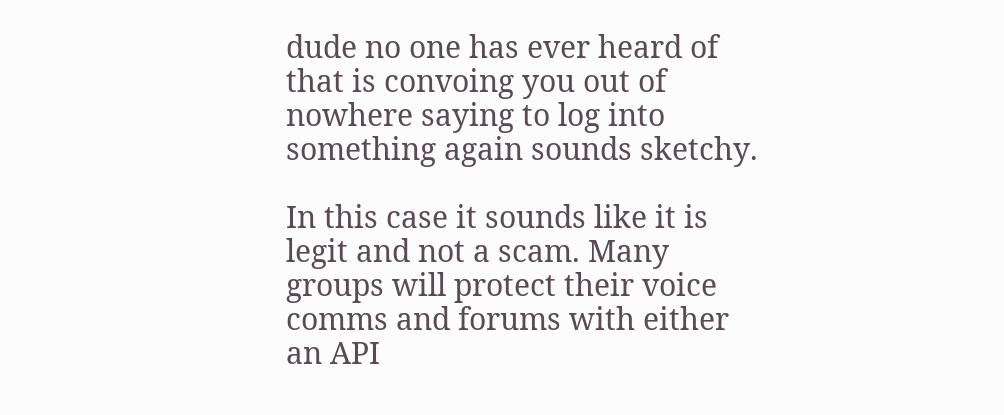dude no one has ever heard of that is convoing you out of nowhere saying to log into something again sounds sketchy.

In this case it sounds like it is legit and not a scam. Many groups will protect their voice comms and forums with either an API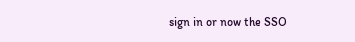sign in or now the SSO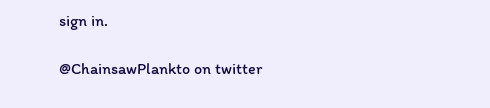sign in.

@ChainsawPlankto on twitter